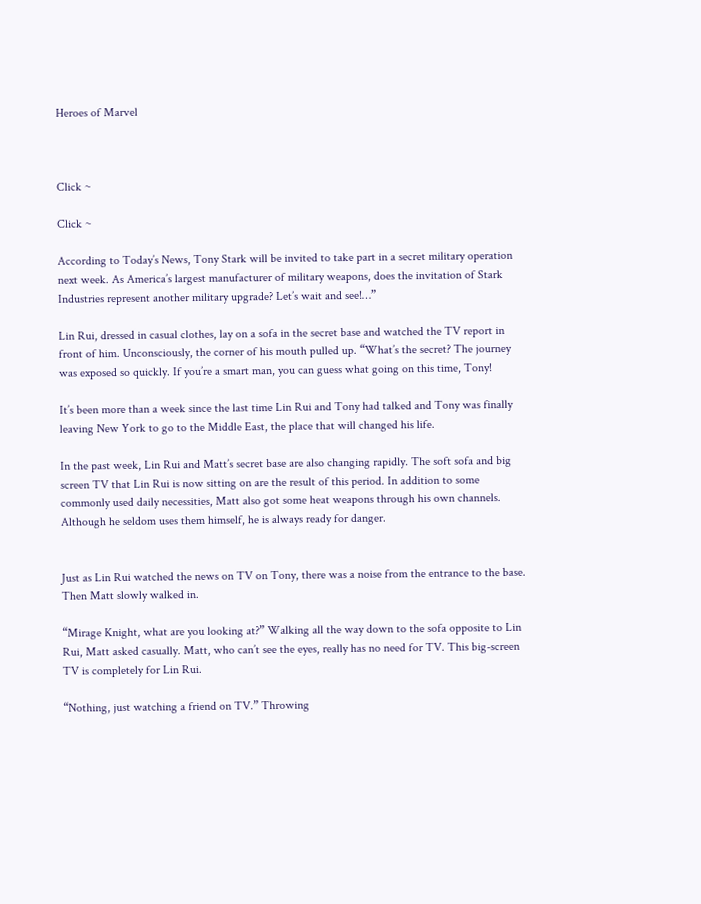Heroes of Marvel



Click ~

Click ~

According to Today’s News, Tony Stark will be invited to take part in a secret military operation next week. As America’s largest manufacturer of military weapons, does the invitation of Stark Industries represent another military upgrade? Let’s wait and see!…”

Lin Rui, dressed in casual clothes, lay on a sofa in the secret base and watched the TV report in front of him. Unconsciously, the corner of his mouth pulled up. “What’s the secret? The journey was exposed so quickly. If you’re a smart man, you can guess what going on this time, Tony!

It’s been more than a week since the last time Lin Rui and Tony had talked and Tony was finally leaving New York to go to the Middle East, the place that will changed his life.

In the past week, Lin Rui and Matt’s secret base are also changing rapidly. The soft sofa and big screen TV that Lin Rui is now sitting on are the result of this period. In addition to some commonly used daily necessities, Matt also got some heat weapons through his own channels. Although he seldom uses them himself, he is always ready for danger.


Just as Lin Rui watched the news on TV on Tony, there was a noise from the entrance to the base. Then Matt slowly walked in.

“Mirage Knight, what are you looking at?” Walking all the way down to the sofa opposite to Lin Rui, Matt asked casually. Matt, who can’t see the eyes, really has no need for TV. This big-screen TV is completely for Lin Rui.

“Nothing, just watching a friend on TV.” Throwing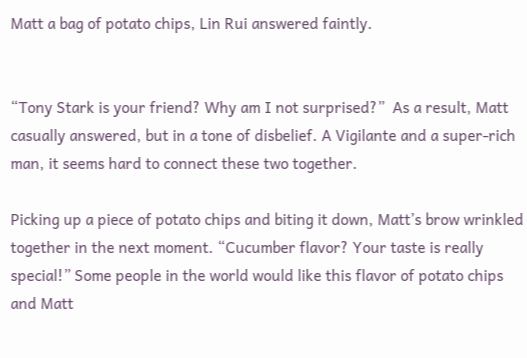Matt a bag of potato chips, Lin Rui answered faintly.


“Tony Stark is your friend? Why am I not surprised?”  As a result, Matt casually answered, but in a tone of disbelief. A Vigilante and a super-rich man, it seems hard to connect these two together.

Picking up a piece of potato chips and biting it down, Matt’s brow wrinkled together in the next moment. “Cucumber flavor? Your taste is really special!” Some people in the world would like this flavor of potato chips and Matt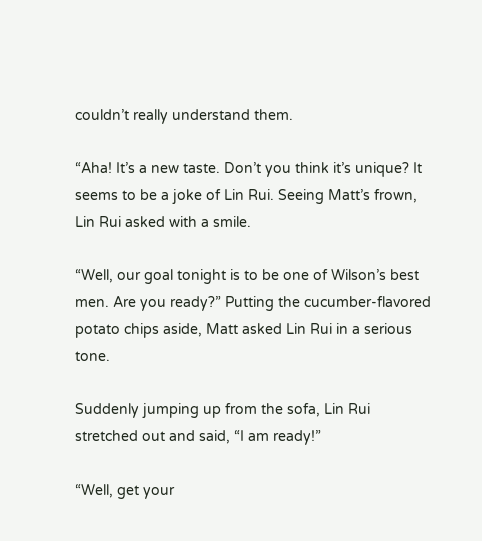couldn’t really understand them.

“Aha! It’s a new taste. Don’t you think it’s unique? It seems to be a joke of Lin Rui. Seeing Matt’s frown, Lin Rui asked with a smile.

“Well, our goal tonight is to be one of Wilson’s best men. Are you ready?” Putting the cucumber-flavored potato chips aside, Matt asked Lin Rui in a serious tone.

Suddenly jumping up from the sofa, Lin Rui stretched out and said, “I am ready!”

“Well, get your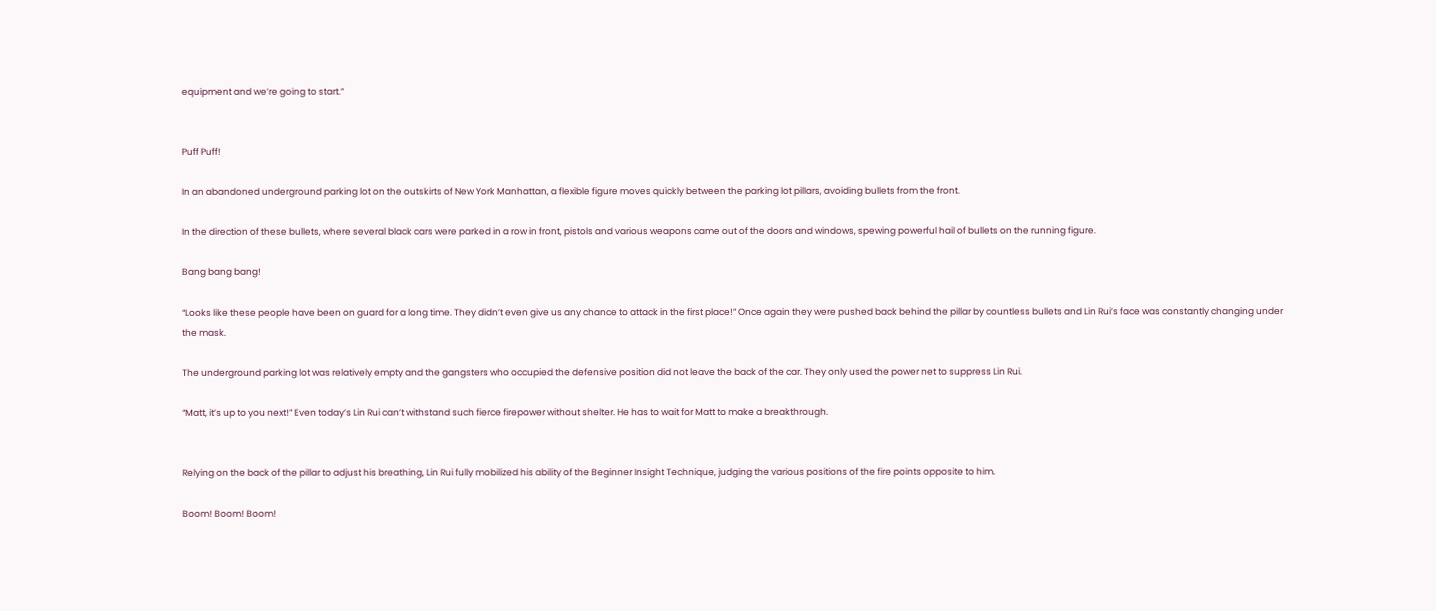equipment and we’re going to start.”


Puff Puff!

In an abandoned underground parking lot on the outskirts of New York Manhattan, a flexible figure moves quickly between the parking lot pillars, avoiding bullets from the front.

In the direction of these bullets, where several black cars were parked in a row in front, pistols and various weapons came out of the doors and windows, spewing powerful hail of bullets on the running figure.

Bang bang bang!

“Looks like these people have been on guard for a long time. They didn’t even give us any chance to attack in the first place!” Once again they were pushed back behind the pillar by countless bullets and Lin Rui’s face was constantly changing under the mask.

The underground parking lot was relatively empty and the gangsters who occupied the defensive position did not leave the back of the car. They only used the power net to suppress Lin Rui.

“Matt, it’s up to you next!” Even today’s Lin Rui can’t withstand such fierce firepower without shelter. He has to wait for Matt to make a breakthrough.


Relying on the back of the pillar to adjust his breathing, Lin Rui fully mobilized his ability of the Beginner Insight Technique, judging the various positions of the fire points opposite to him.

Boom! Boom! Boom!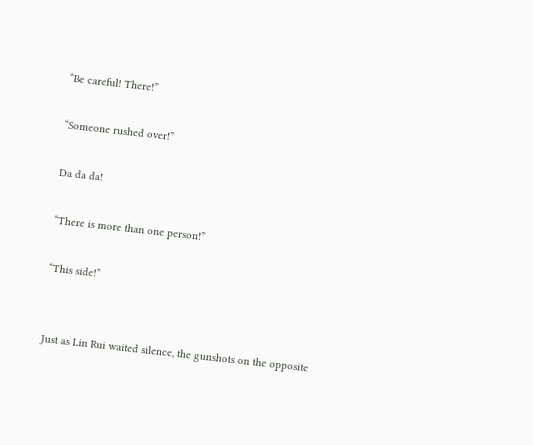“Be careful! There!”

“Someone rushed over!”

Da da da!

“There is more than one person!”

“This side!”


Just as Lin Rui waited silence, the gunshots on the opposite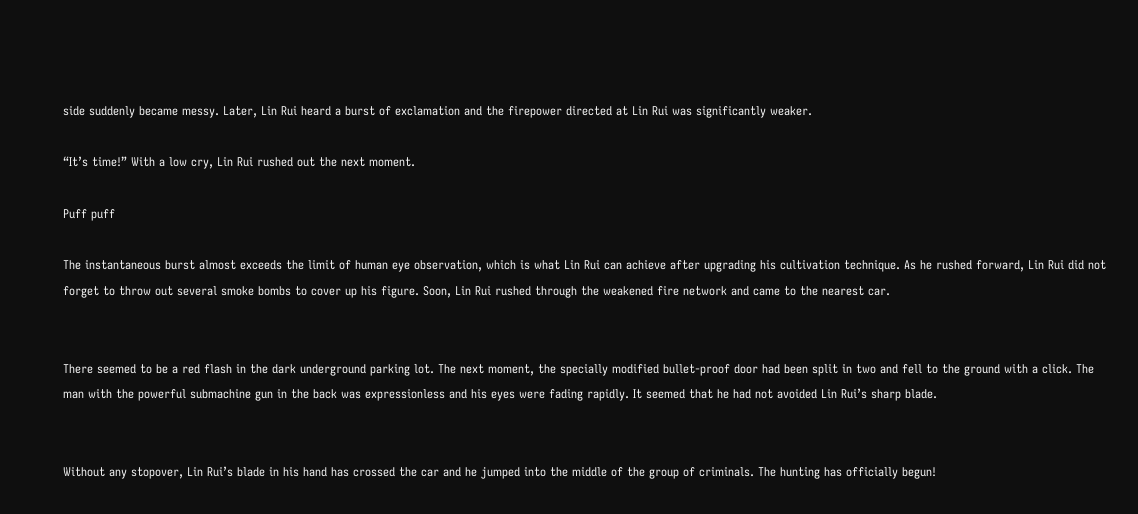side suddenly became messy. Later, Lin Rui heard a burst of exclamation and the firepower directed at Lin Rui was significantly weaker.

“It’s time!” With a low cry, Lin Rui rushed out the next moment.

Puff puff

The instantaneous burst almost exceeds the limit of human eye observation, which is what Lin Rui can achieve after upgrading his cultivation technique. As he rushed forward, Lin Rui did not forget to throw out several smoke bombs to cover up his figure. Soon, Lin Rui rushed through the weakened fire network and came to the nearest car.


There seemed to be a red flash in the dark underground parking lot. The next moment, the specially modified bullet-proof door had been split in two and fell to the ground with a click. The man with the powerful submachine gun in the back was expressionless and his eyes were fading rapidly. It seemed that he had not avoided Lin Rui’s sharp blade.


Without any stopover, Lin Rui’s blade in his hand has crossed the car and he jumped into the middle of the group of criminals. The hunting has officially begun!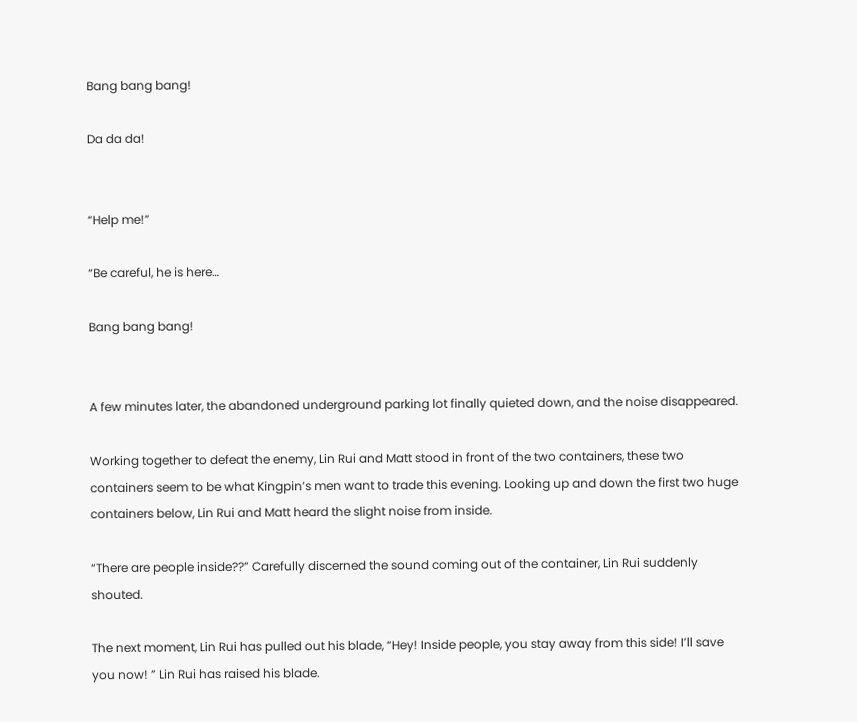Bang bang bang!

Da da da!


“Help me!”

“Be careful, he is here…

Bang bang bang!


A few minutes later, the abandoned underground parking lot finally quieted down, and the noise disappeared.

Working together to defeat the enemy, Lin Rui and Matt stood in front of the two containers, these two containers seem to be what Kingpin’s men want to trade this evening. Looking up and down the first two huge containers below, Lin Rui and Matt heard the slight noise from inside.

“There are people inside??” Carefully discerned the sound coming out of the container, Lin Rui suddenly shouted.

The next moment, Lin Rui has pulled out his blade, “Hey! Inside people, you stay away from this side! I’ll save you now! ” Lin Rui has raised his blade.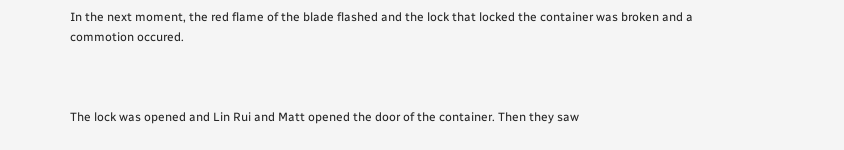In the next moment, the red flame of the blade flashed and the lock that locked the container was broken and a commotion occured.



The lock was opened and Lin Rui and Matt opened the door of the container. Then they saw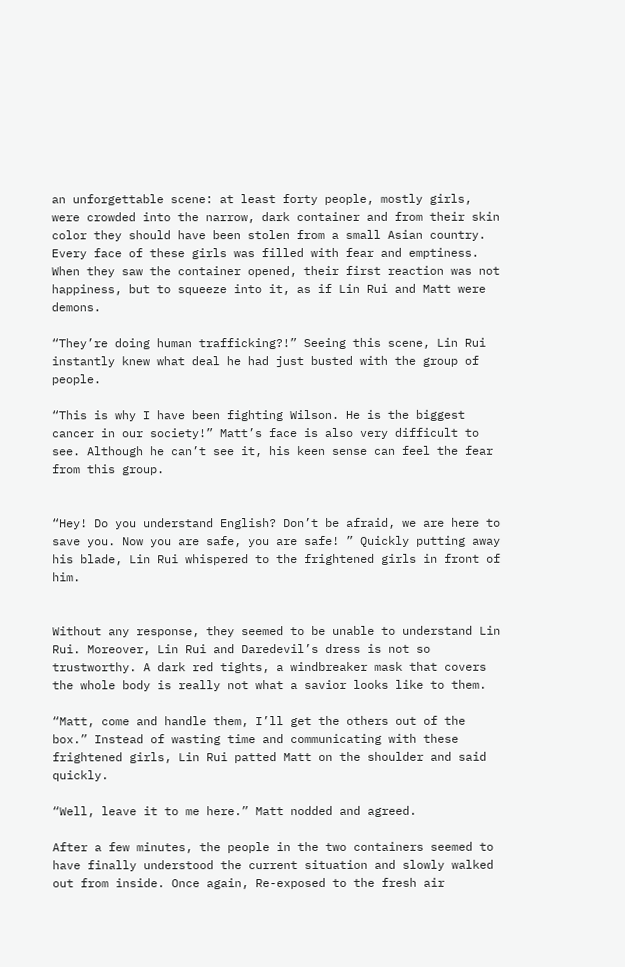an unforgettable scene: at least forty people, mostly girls, were crowded into the narrow, dark container and from their skin color they should have been stolen from a small Asian country. Every face of these girls was filled with fear and emptiness. When they saw the container opened, their first reaction was not happiness, but to squeeze into it, as if Lin Rui and Matt were demons.

“They’re doing human trafficking?!” Seeing this scene, Lin Rui instantly knew what deal he had just busted with the group of people.

“This is why I have been fighting Wilson. He is the biggest cancer in our society!” Matt’s face is also very difficult to see. Although he can’t see it, his keen sense can feel the fear from this group.


“Hey! Do you understand English? Don’t be afraid, we are here to save you. Now you are safe, you are safe! ” Quickly putting away his blade, Lin Rui whispered to the frightened girls in front of him.


Without any response, they seemed to be unable to understand Lin Rui. Moreover, Lin Rui and Daredevil’s dress is not so trustworthy. A dark red tights, a windbreaker mask that covers the whole body is really not what a savior looks like to them.

“Matt, come and handle them, I’ll get the others out of the box.” Instead of wasting time and communicating with these frightened girls, Lin Rui patted Matt on the shoulder and said quickly.

“Well, leave it to me here.” Matt nodded and agreed.

After a few minutes, the people in the two containers seemed to have finally understood the current situation and slowly walked out from inside. Once again, Re-exposed to the fresh air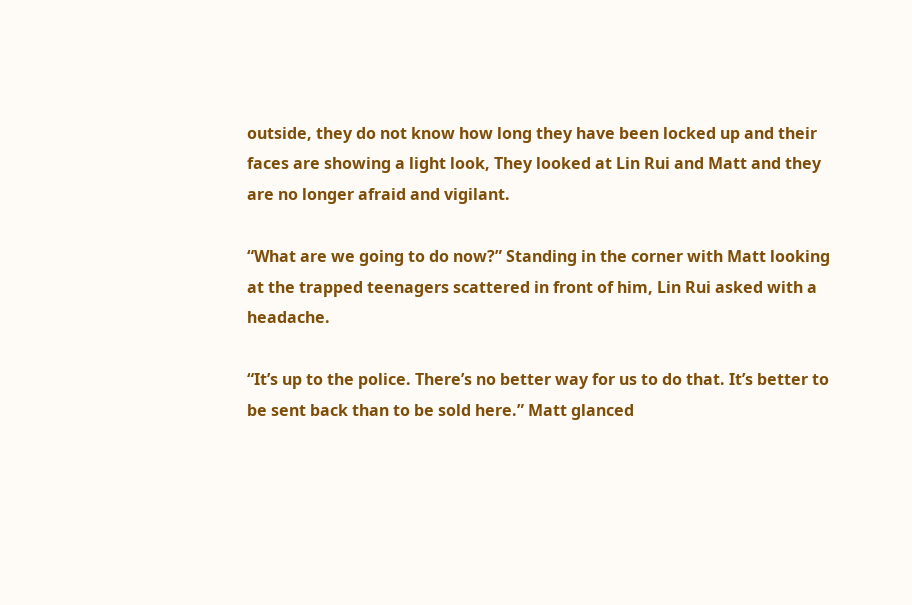outside, they do not know how long they have been locked up and their faces are showing a light look, They looked at Lin Rui and Matt and they are no longer afraid and vigilant.

“What are we going to do now?” Standing in the corner with Matt looking at the trapped teenagers scattered in front of him, Lin Rui asked with a headache.

“It’s up to the police. There’s no better way for us to do that. It’s better to be sent back than to be sold here.” Matt glanced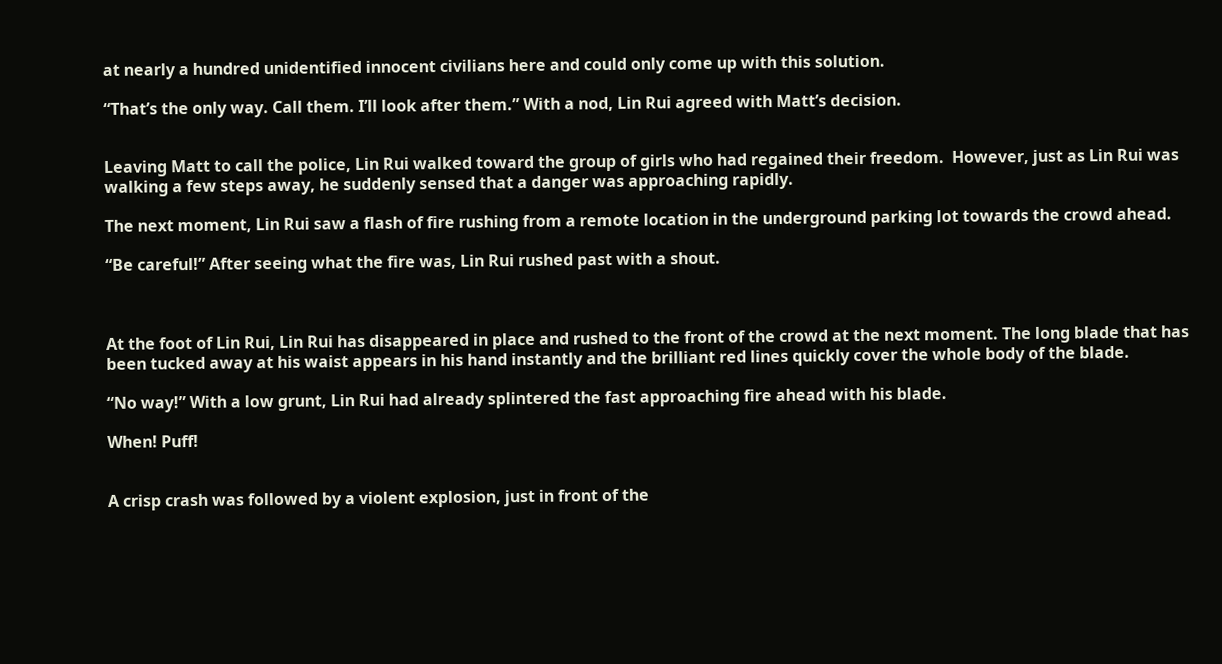at nearly a hundred unidentified innocent civilians here and could only come up with this solution.

“That’s the only way. Call them. I’ll look after them.” With a nod, Lin Rui agreed with Matt’s decision.


Leaving Matt to call the police, Lin Rui walked toward the group of girls who had regained their freedom.  However, just as Lin Rui was walking a few steps away, he suddenly sensed that a danger was approaching rapidly.

The next moment, Lin Rui saw a flash of fire rushing from a remote location in the underground parking lot towards the crowd ahead.

“Be careful!” After seeing what the fire was, Lin Rui rushed past with a shout.



At the foot of Lin Rui, Lin Rui has disappeared in place and rushed to the front of the crowd at the next moment. The long blade that has been tucked away at his waist appears in his hand instantly and the brilliant red lines quickly cover the whole body of the blade.

“No way!” With a low grunt, Lin Rui had already splintered the fast approaching fire ahead with his blade.

When! Puff!


A crisp crash was followed by a violent explosion, just in front of the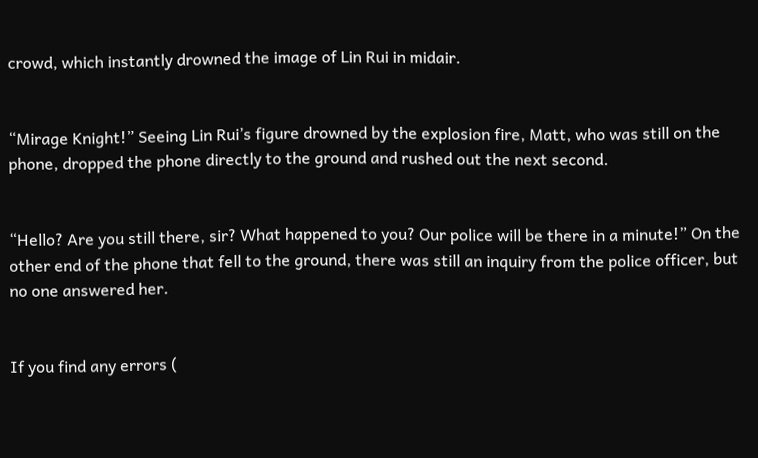crowd, which instantly drowned the image of Lin Rui in midair.


“Mirage Knight!” Seeing Lin Rui’s figure drowned by the explosion fire, Matt, who was still on the phone, dropped the phone directly to the ground and rushed out the next second.


“Hello? Are you still there, sir? What happened to you? Our police will be there in a minute!” On the other end of the phone that fell to the ground, there was still an inquiry from the police officer, but no one answered her.


If you find any errors (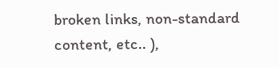broken links, non-standard content, etc.. ),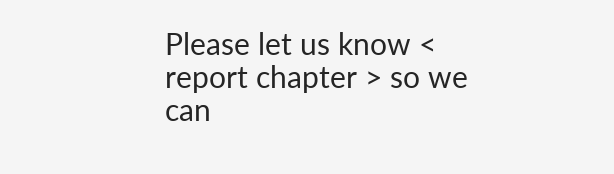Please let us know < report chapter > so we can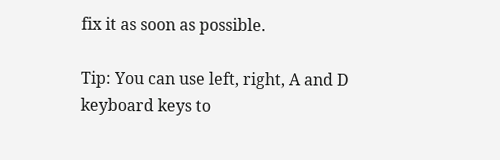fix it as soon as possible.

Tip: You can use left, right, A and D keyboard keys to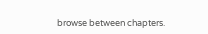browse between chapters.